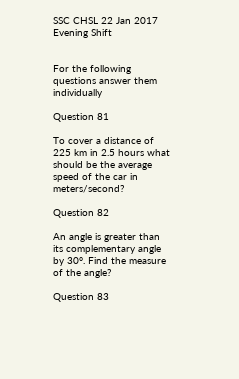SSC CHSL 22 Jan 2017 Evening Shift


For the following questions answer them individually

Question 81

To cover a distance of 225 km in 2.5 hours what should be the average speed of the car in meters/second?

Question 82

An angle is greater than its complementary angle by 30°. Find the measure of the angle?

Question 83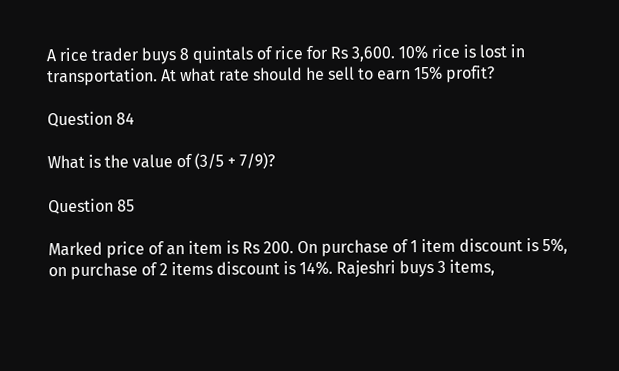A rice trader buys 8 quintals of rice for Rs 3,600. 10% rice is lost in transportation. At what rate should he sell to earn 15% profit?

Question 84

What is the value of (3/5 + 7/9)?

Question 85

Marked price of an item is Rs 200. On purchase of 1 item discount is 5%, on purchase of 2 items discount is 14%. Rajeshri buys 3 items,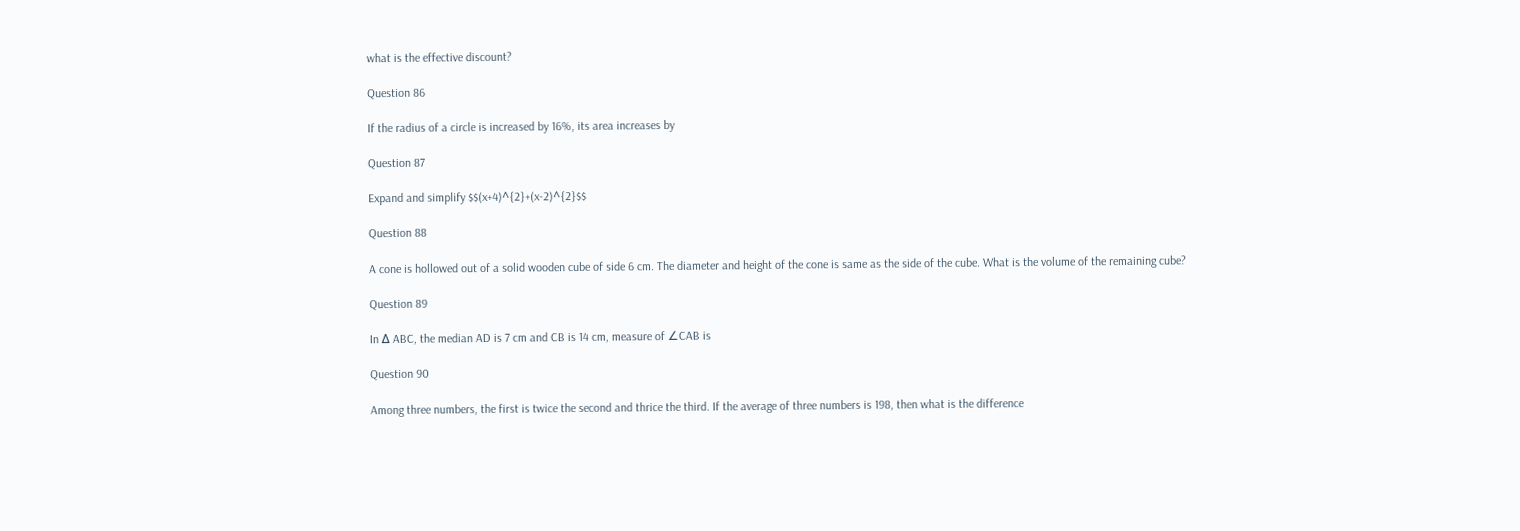what is the effective discount?

Question 86

If the radius of a circle is increased by 16%, its area increases by

Question 87

Expand and simplify $$(x+4)^{2}+(x-2)^{2}$$

Question 88

A cone is hollowed out of a solid wooden cube of side 6 cm. The diameter and height of the cone is same as the side of the cube. What is the volume of the remaining cube?

Question 89

In Δ ABC, the median AD is 7 cm and CB is 14 cm, measure of ∠CAB is

Question 90

Among three numbers, the first is twice the second and thrice the third. If the average of three numbers is 198, then what is the difference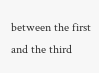between the first and the third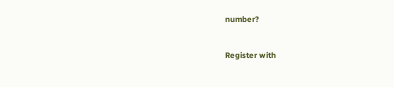number?

Register with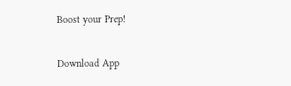Boost your Prep!

Download App